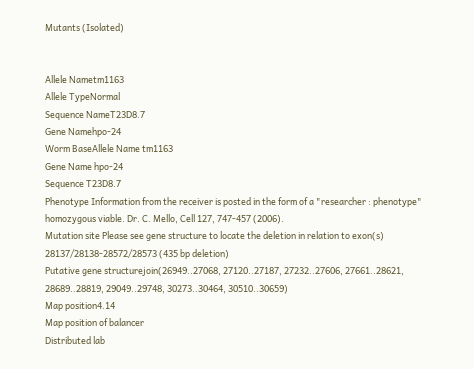Mutants (Isolated)


Allele Nametm1163
Allele TypeNormal
Sequence NameT23D8.7
Gene Namehpo-24
Worm BaseAllele Name tm1163
Gene Name hpo-24
Sequence T23D8.7
Phenotype Information from the receiver is posted in the form of a "researcher : phenotype" homozygous viable. Dr. C. Mello, Cell 127, 747-457 (2006).
Mutation site Please see gene structure to locate the deletion in relation to exon(s) 28137/28138-28572/28573 (435 bp deletion)
Putative gene structurejoin(26949..27068, 27120..27187, 27232..27606, 27661..28621, 28689..28819, 29049..29748, 30273..30464, 30510..30659)
Map position4.14
Map position of balancer
Distributed lab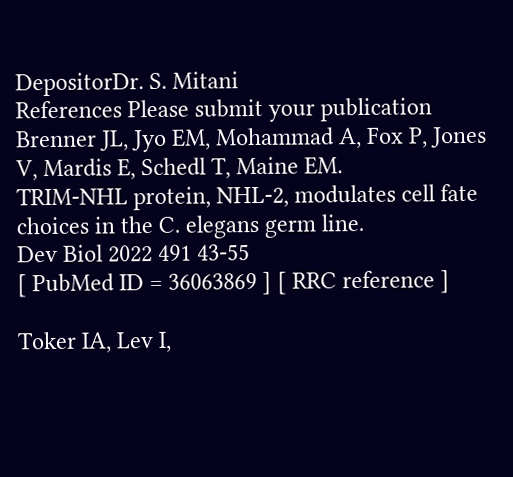DepositorDr. S. Mitani
References Please submit your publication
Brenner JL, Jyo EM, Mohammad A, Fox P, Jones V, Mardis E, Schedl T, Maine EM.
TRIM-NHL protein, NHL-2, modulates cell fate choices in the C. elegans germ line.
Dev Biol 2022 491 43-55
[ PubMed ID = 36063869 ] [ RRC reference ]

Toker IA, Lev I,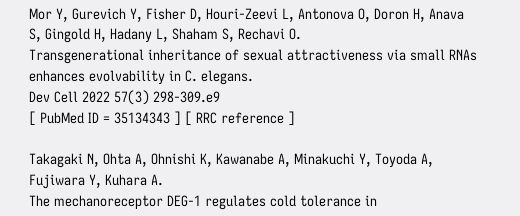Mor Y, Gurevich Y, Fisher D, Houri-Zeevi L, Antonova O, Doron H, Anava S, Gingold H, Hadany L, Shaham S, Rechavi O.
Transgenerational inheritance of sexual attractiveness via small RNAs enhances evolvability in C. elegans.
Dev Cell 2022 57(3) 298-309.e9
[ PubMed ID = 35134343 ] [ RRC reference ]

Takagaki N, Ohta A, Ohnishi K, Kawanabe A, Minakuchi Y, Toyoda A, Fujiwara Y, Kuhara A.
The mechanoreceptor DEG-1 regulates cold tolerance in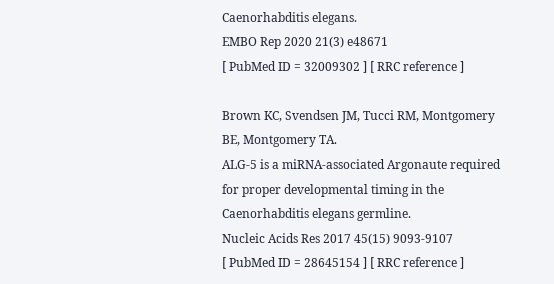Caenorhabditis elegans.
EMBO Rep 2020 21(3) e48671
[ PubMed ID = 32009302 ] [ RRC reference ]

Brown KC, Svendsen JM, Tucci RM, Montgomery BE, Montgomery TA.
ALG-5 is a miRNA-associated Argonaute required for proper developmental timing in the Caenorhabditis elegans germline.
Nucleic Acids Res 2017 45(15) 9093-9107
[ PubMed ID = 28645154 ] [ RRC reference ]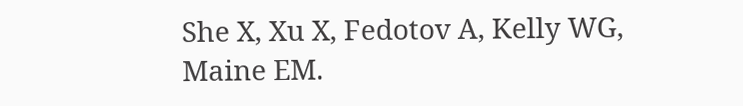She X, Xu X, Fedotov A, Kelly WG, Maine EM.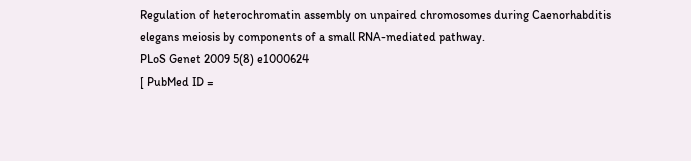Regulation of heterochromatin assembly on unpaired chromosomes during Caenorhabditis elegans meiosis by components of a small RNA-mediated pathway.
PLoS Genet 2009 5(8) e1000624
[ PubMed ID =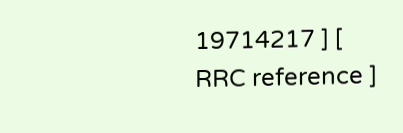19714217 ] [ RRC reference ]